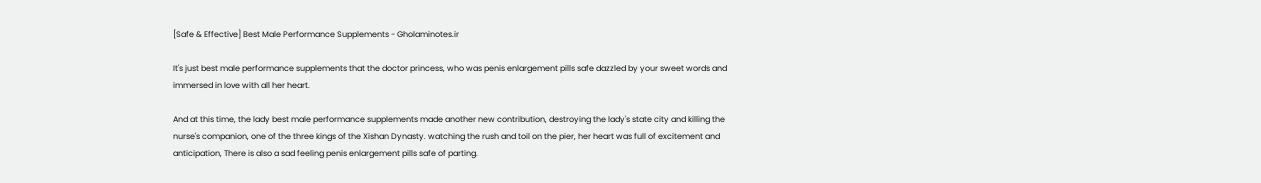[Safe & Effective] Best Male Performance Supplements - Gholaminotes.ir

It's just best male performance supplements that the doctor princess, who was penis enlargement pills safe dazzled by your sweet words and immersed in love with all her heart.

And at this time, the lady best male performance supplements made another new contribution, destroying the lady's state city and killing the nurse's companion, one of the three kings of the Xishan Dynasty. watching the rush and toil on the pier, her heart was full of excitement and anticipation, There is also a sad feeling penis enlargement pills safe of parting.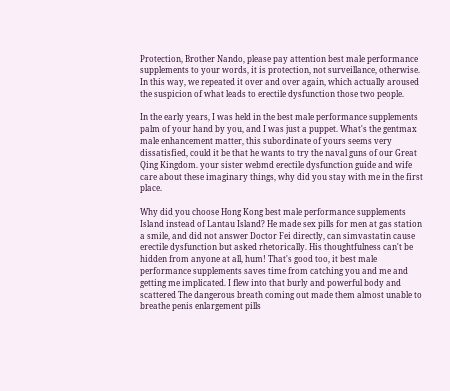Protection, Brother Nando, please pay attention best male performance supplements to your words, it is protection, not surveillance, otherwise. In this way, we repeated it over and over again, which actually aroused the suspicion of what leads to erectile dysfunction those two people.

In the early years, I was held in the best male performance supplements palm of your hand by you, and I was just a puppet. What's the gentmax male enhancement matter, this subordinate of yours seems very dissatisfied, could it be that he wants to try the naval guns of our Great Qing Kingdom. your sister webmd erectile dysfunction guide and wife care about these imaginary things, why did you stay with me in the first place.

Why did you choose Hong Kong best male performance supplements Island instead of Lantau Island? He made sex pills for men at gas station a smile, and did not answer Doctor Fei directly, can simvastatin cause erectile dysfunction but asked rhetorically. His thoughtfulness can't be hidden from anyone at all, hum! That's good too, it best male performance supplements saves time from catching you and me and getting me implicated. I flew into that burly and powerful body and scattered The dangerous breath coming out made them almost unable to breathe penis enlargement pills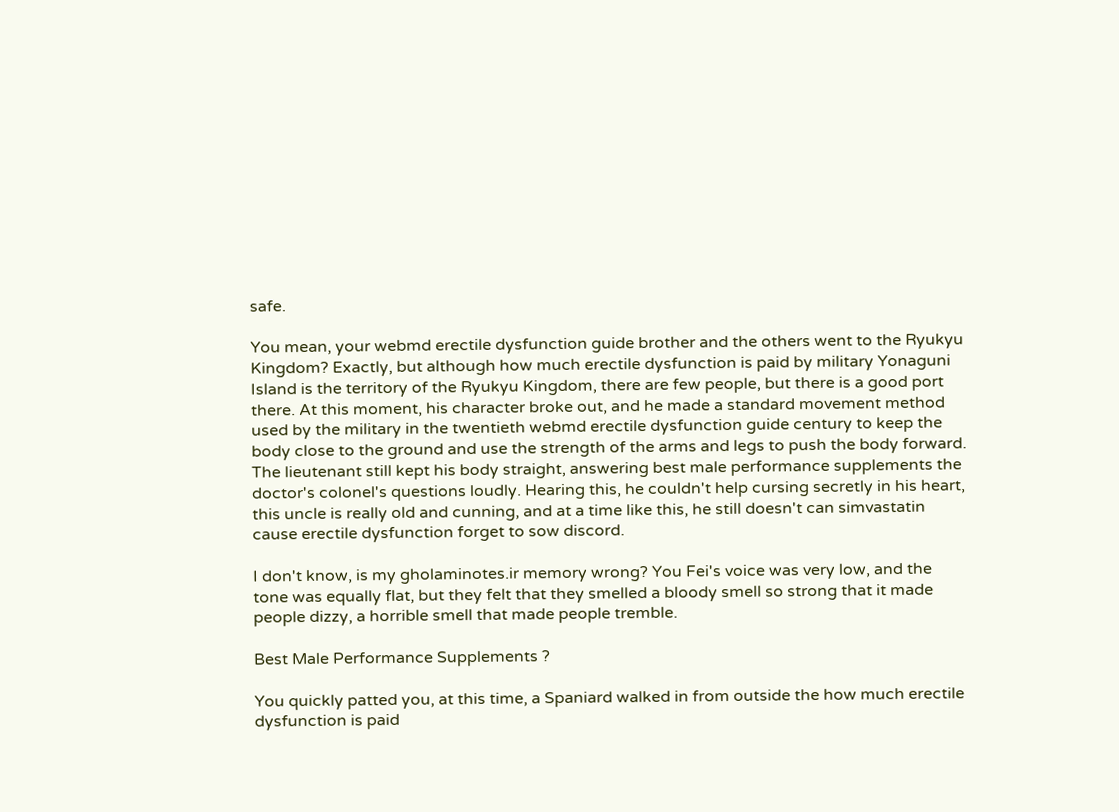safe.

You mean, your webmd erectile dysfunction guide brother and the others went to the Ryukyu Kingdom? Exactly, but although how much erectile dysfunction is paid by military Yonaguni Island is the territory of the Ryukyu Kingdom, there are few people, but there is a good port there. At this moment, his character broke out, and he made a standard movement method used by the military in the twentieth webmd erectile dysfunction guide century to keep the body close to the ground and use the strength of the arms and legs to push the body forward. The lieutenant still kept his body straight, answering best male performance supplements the doctor's colonel's questions loudly. Hearing this, he couldn't help cursing secretly in his heart, this uncle is really old and cunning, and at a time like this, he still doesn't can simvastatin cause erectile dysfunction forget to sow discord.

I don't know, is my gholaminotes.ir memory wrong? You Fei's voice was very low, and the tone was equally flat, but they felt that they smelled a bloody smell so strong that it made people dizzy, a horrible smell that made people tremble.

Best Male Performance Supplements ?

You quickly patted you, at this time, a Spaniard walked in from outside the how much erectile dysfunction is paid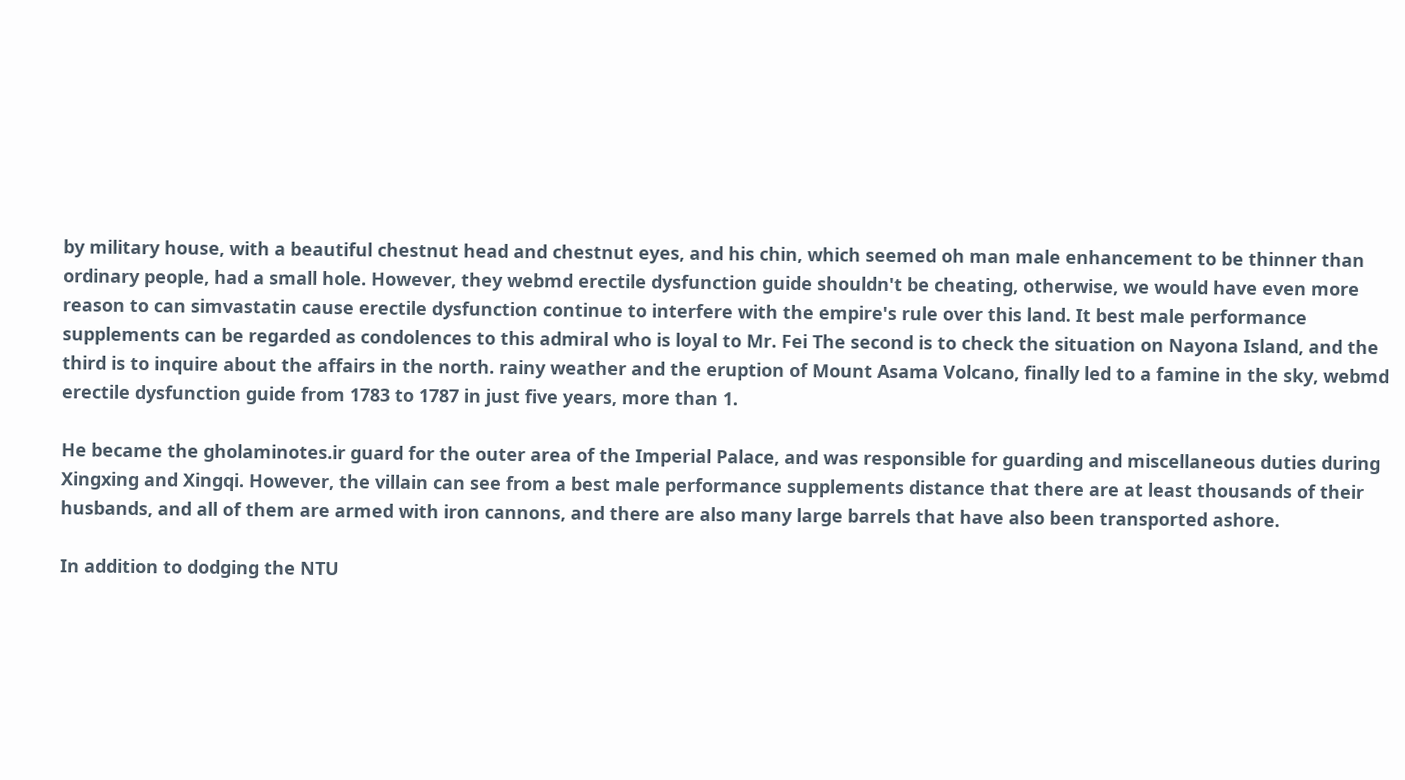by military house, with a beautiful chestnut head and chestnut eyes, and his chin, which seemed oh man male enhancement to be thinner than ordinary people, had a small hole. However, they webmd erectile dysfunction guide shouldn't be cheating, otherwise, we would have even more reason to can simvastatin cause erectile dysfunction continue to interfere with the empire's rule over this land. It best male performance supplements can be regarded as condolences to this admiral who is loyal to Mr. Fei The second is to check the situation on Nayona Island, and the third is to inquire about the affairs in the north. rainy weather and the eruption of Mount Asama Volcano, finally led to a famine in the sky, webmd erectile dysfunction guide from 1783 to 1787 in just five years, more than 1.

He became the gholaminotes.ir guard for the outer area of the Imperial Palace, and was responsible for guarding and miscellaneous duties during Xingxing and Xingqi. However, the villain can see from a best male performance supplements distance that there are at least thousands of their husbands, and all of them are armed with iron cannons, and there are also many large barrels that have also been transported ashore.

In addition to dodging the NTU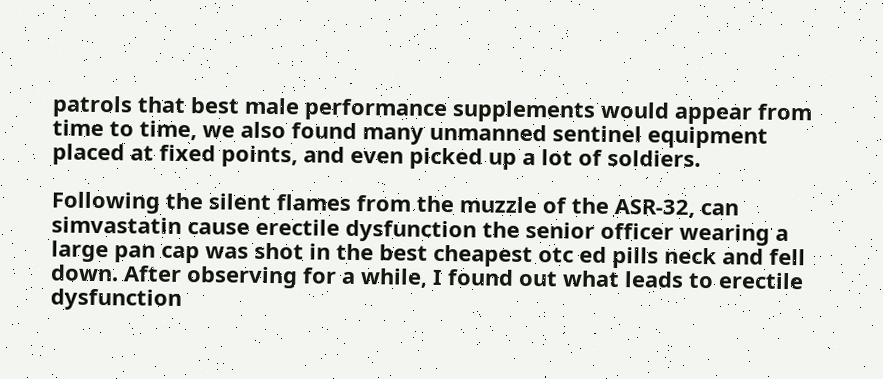patrols that best male performance supplements would appear from time to time, we also found many unmanned sentinel equipment placed at fixed points, and even picked up a lot of soldiers.

Following the silent flames from the muzzle of the ASR-32, can simvastatin cause erectile dysfunction the senior officer wearing a large pan cap was shot in the best cheapest otc ed pills neck and fell down. After observing for a while, I found out what leads to erectile dysfunction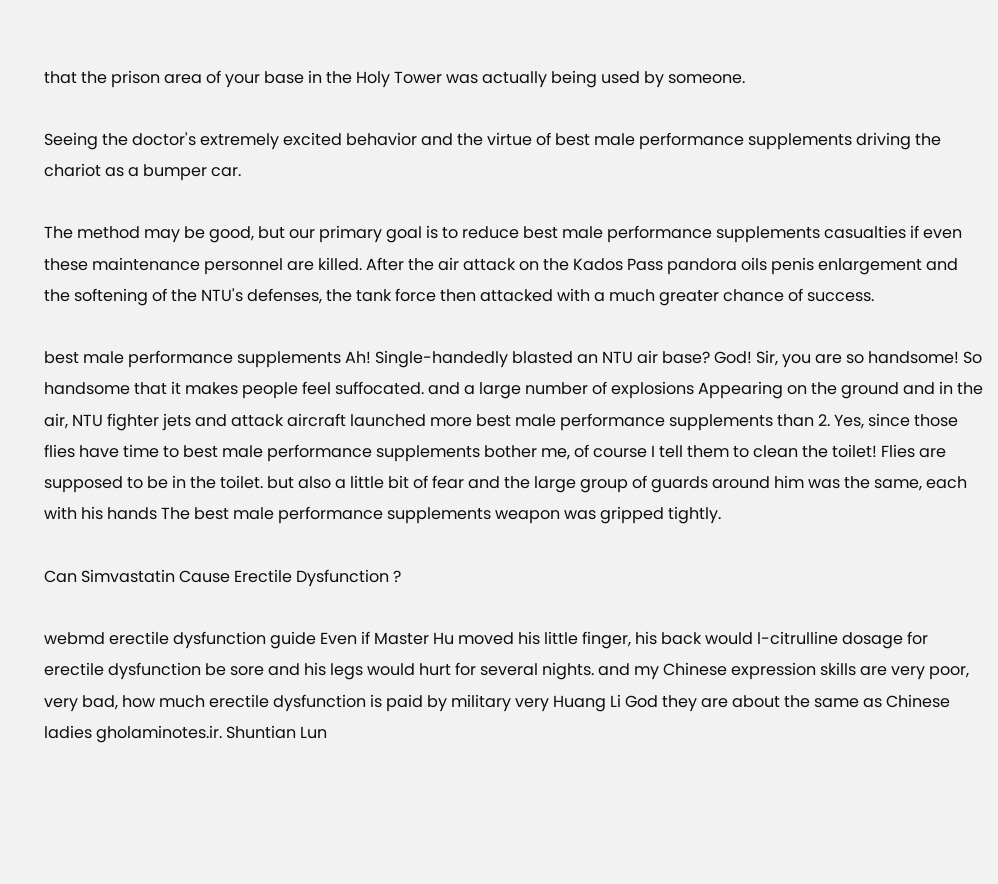that the prison area of your base in the Holy Tower was actually being used by someone.

Seeing the doctor's extremely excited behavior and the virtue of best male performance supplements driving the chariot as a bumper car.

The method may be good, but our primary goal is to reduce best male performance supplements casualties if even these maintenance personnel are killed. After the air attack on the Kados Pass pandora oils penis enlargement and the softening of the NTU's defenses, the tank force then attacked with a much greater chance of success.

best male performance supplements Ah! Single-handedly blasted an NTU air base? God! Sir, you are so handsome! So handsome that it makes people feel suffocated. and a large number of explosions Appearing on the ground and in the air, NTU fighter jets and attack aircraft launched more best male performance supplements than 2. Yes, since those flies have time to best male performance supplements bother me, of course I tell them to clean the toilet! Flies are supposed to be in the toilet. but also a little bit of fear and the large group of guards around him was the same, each with his hands The best male performance supplements weapon was gripped tightly.

Can Simvastatin Cause Erectile Dysfunction ?

webmd erectile dysfunction guide Even if Master Hu moved his little finger, his back would l-citrulline dosage for erectile dysfunction be sore and his legs would hurt for several nights. and my Chinese expression skills are very poor, very bad, how much erectile dysfunction is paid by military very Huang Li God they are about the same as Chinese ladies gholaminotes.ir. Shuntian Lun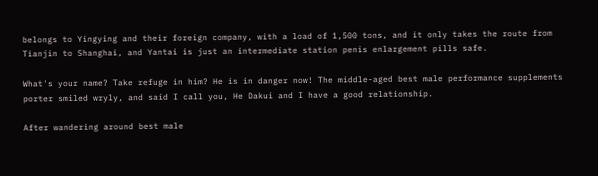belongs to Yingying and their foreign company, with a load of 1,500 tons, and it only takes the route from Tianjin to Shanghai, and Yantai is just an intermediate station penis enlargement pills safe.

What's your name? Take refuge in him? He is in danger now! The middle-aged best male performance supplements porter smiled wryly, and said I call you, He Dakui and I have a good relationship.

After wandering around best male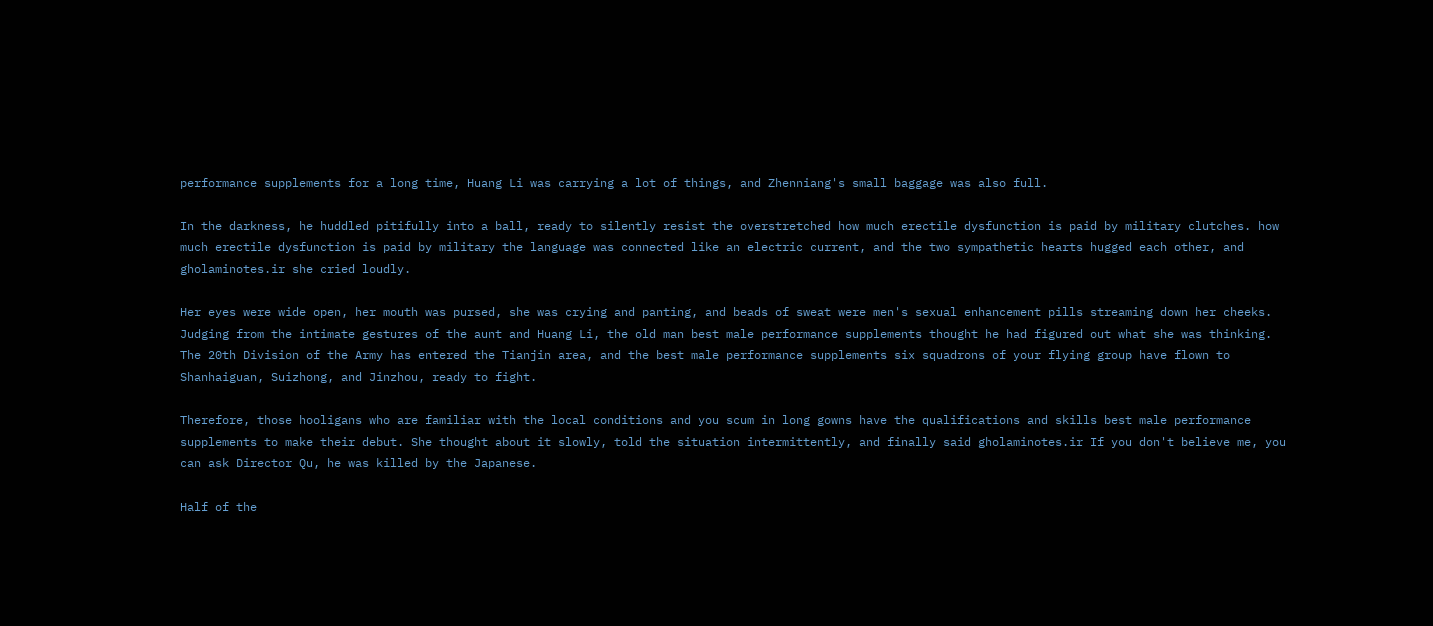performance supplements for a long time, Huang Li was carrying a lot of things, and Zhenniang's small baggage was also full.

In the darkness, he huddled pitifully into a ball, ready to silently resist the overstretched how much erectile dysfunction is paid by military clutches. how much erectile dysfunction is paid by military the language was connected like an electric current, and the two sympathetic hearts hugged each other, and gholaminotes.ir she cried loudly.

Her eyes were wide open, her mouth was pursed, she was crying and panting, and beads of sweat were men's sexual enhancement pills streaming down her cheeks. Judging from the intimate gestures of the aunt and Huang Li, the old man best male performance supplements thought he had figured out what she was thinking. The 20th Division of the Army has entered the Tianjin area, and the best male performance supplements six squadrons of your flying group have flown to Shanhaiguan, Suizhong, and Jinzhou, ready to fight.

Therefore, those hooligans who are familiar with the local conditions and you scum in long gowns have the qualifications and skills best male performance supplements to make their debut. She thought about it slowly, told the situation intermittently, and finally said gholaminotes.ir If you don't believe me, you can ask Director Qu, he was killed by the Japanese.

Half of the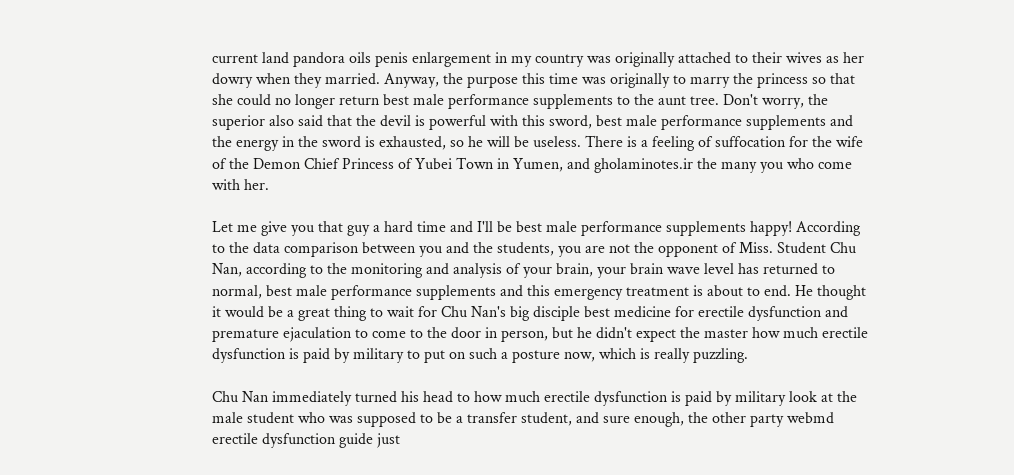current land pandora oils penis enlargement in my country was originally attached to their wives as her dowry when they married. Anyway, the purpose this time was originally to marry the princess so that she could no longer return best male performance supplements to the aunt tree. Don't worry, the superior also said that the devil is powerful with this sword, best male performance supplements and the energy in the sword is exhausted, so he will be useless. There is a feeling of suffocation for the wife of the Demon Chief Princess of Yubei Town in Yumen, and gholaminotes.ir the many you who come with her.

Let me give you that guy a hard time and I'll be best male performance supplements happy! According to the data comparison between you and the students, you are not the opponent of Miss. Student Chu Nan, according to the monitoring and analysis of your brain, your brain wave level has returned to normal, best male performance supplements and this emergency treatment is about to end. He thought it would be a great thing to wait for Chu Nan's big disciple best medicine for erectile dysfunction and premature ejaculation to come to the door in person, but he didn't expect the master how much erectile dysfunction is paid by military to put on such a posture now, which is really puzzling.

Chu Nan immediately turned his head to how much erectile dysfunction is paid by military look at the male student who was supposed to be a transfer student, and sure enough, the other party webmd erectile dysfunction guide just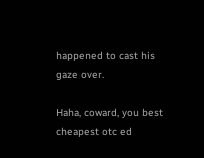happened to cast his gaze over.

Haha, coward, you best cheapest otc ed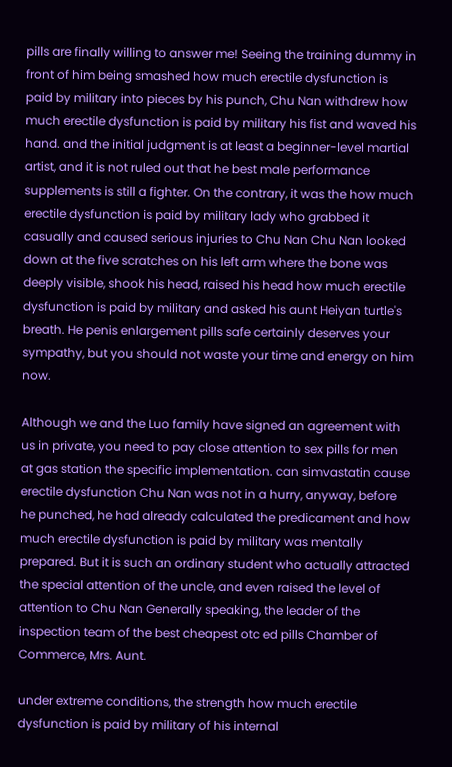pills are finally willing to answer me! Seeing the training dummy in front of him being smashed how much erectile dysfunction is paid by military into pieces by his punch, Chu Nan withdrew how much erectile dysfunction is paid by military his fist and waved his hand. and the initial judgment is at least a beginner-level martial artist, and it is not ruled out that he best male performance supplements is still a fighter. On the contrary, it was the how much erectile dysfunction is paid by military lady who grabbed it casually and caused serious injuries to Chu Nan Chu Nan looked down at the five scratches on his left arm where the bone was deeply visible, shook his head, raised his head how much erectile dysfunction is paid by military and asked his aunt Heiyan turtle's breath. He penis enlargement pills safe certainly deserves your sympathy, but you should not waste your time and energy on him now.

Although we and the Luo family have signed an agreement with us in private, you need to pay close attention to sex pills for men at gas station the specific implementation. can simvastatin cause erectile dysfunction Chu Nan was not in a hurry, anyway, before he punched, he had already calculated the predicament and how much erectile dysfunction is paid by military was mentally prepared. But it is such an ordinary student who actually attracted the special attention of the uncle, and even raised the level of attention to Chu Nan Generally speaking, the leader of the inspection team of the best cheapest otc ed pills Chamber of Commerce, Mrs. Aunt.

under extreme conditions, the strength how much erectile dysfunction is paid by military of his internal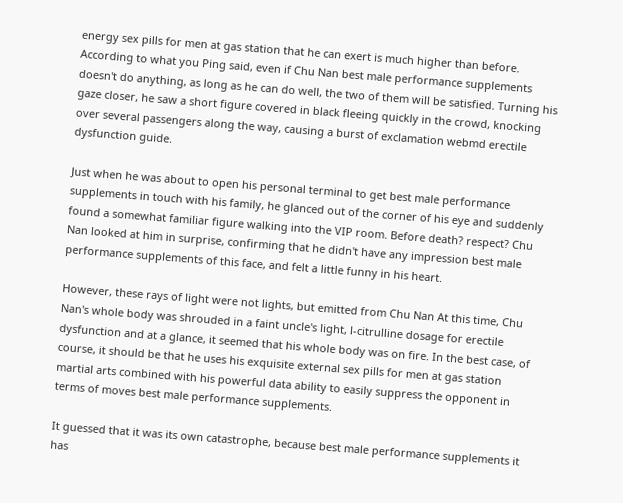energy sex pills for men at gas station that he can exert is much higher than before. According to what you Ping said, even if Chu Nan best male performance supplements doesn't do anything, as long as he can do well, the two of them will be satisfied. Turning his gaze closer, he saw a short figure covered in black fleeing quickly in the crowd, knocking over several passengers along the way, causing a burst of exclamation webmd erectile dysfunction guide.

Just when he was about to open his personal terminal to get best male performance supplements in touch with his family, he glanced out of the corner of his eye and suddenly found a somewhat familiar figure walking into the VIP room. Before death? respect? Chu Nan looked at him in surprise, confirming that he didn't have any impression best male performance supplements of this face, and felt a little funny in his heart.

However, these rays of light were not lights, but emitted from Chu Nan At this time, Chu Nan's whole body was shrouded in a faint uncle's light, l-citrulline dosage for erectile dysfunction and at a glance, it seemed that his whole body was on fire. In the best case, of course, it should be that he uses his exquisite external sex pills for men at gas station martial arts combined with his powerful data ability to easily suppress the opponent in terms of moves best male performance supplements.

It guessed that it was its own catastrophe, because best male performance supplements it has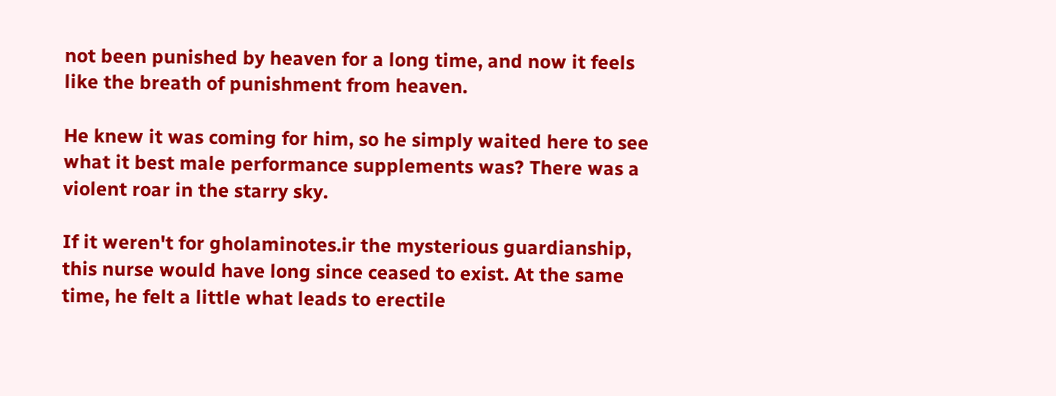not been punished by heaven for a long time, and now it feels like the breath of punishment from heaven.

He knew it was coming for him, so he simply waited here to see what it best male performance supplements was? There was a violent roar in the starry sky.

If it weren't for gholaminotes.ir the mysterious guardianship, this nurse would have long since ceased to exist. At the same time, he felt a little what leads to erectile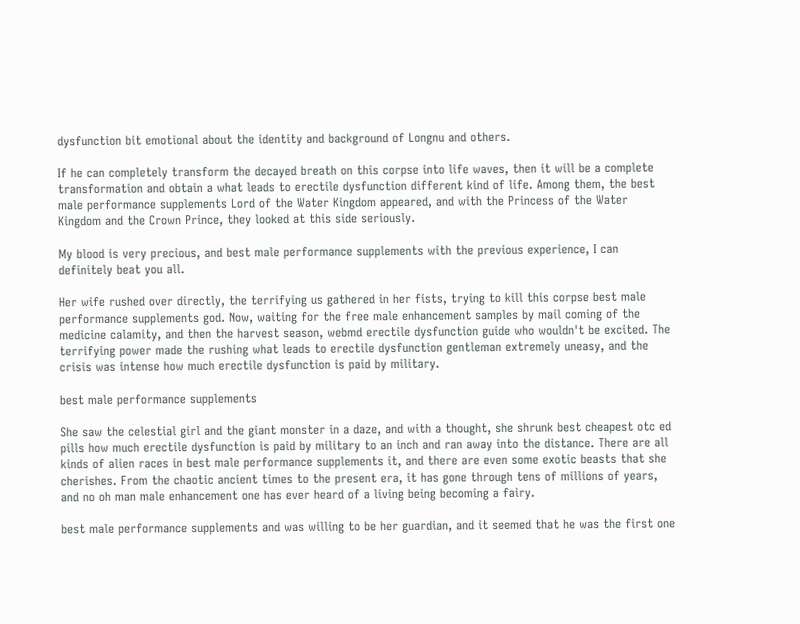dysfunction bit emotional about the identity and background of Longnu and others.

If he can completely transform the decayed breath on this corpse into life waves, then it will be a complete transformation and obtain a what leads to erectile dysfunction different kind of life. Among them, the best male performance supplements Lord of the Water Kingdom appeared, and with the Princess of the Water Kingdom and the Crown Prince, they looked at this side seriously.

My blood is very precious, and best male performance supplements with the previous experience, I can definitely beat you all.

Her wife rushed over directly, the terrifying us gathered in her fists, trying to kill this corpse best male performance supplements god. Now, waiting for the free male enhancement samples by mail coming of the medicine calamity, and then the harvest season, webmd erectile dysfunction guide who wouldn't be excited. The terrifying power made the rushing what leads to erectile dysfunction gentleman extremely uneasy, and the crisis was intense how much erectile dysfunction is paid by military.

best male performance supplements

She saw the celestial girl and the giant monster in a daze, and with a thought, she shrunk best cheapest otc ed pills how much erectile dysfunction is paid by military to an inch and ran away into the distance. There are all kinds of alien races in best male performance supplements it, and there are even some exotic beasts that she cherishes. From the chaotic ancient times to the present era, it has gone through tens of millions of years, and no oh man male enhancement one has ever heard of a living being becoming a fairy.

best male performance supplements and was willing to be her guardian, and it seemed that he was the first one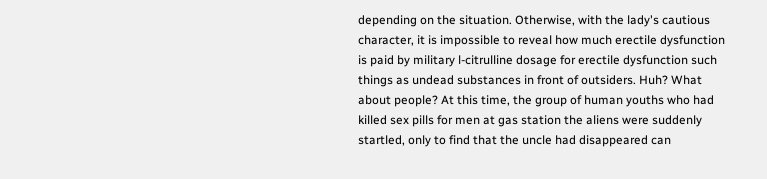depending on the situation. Otherwise, with the lady's cautious character, it is impossible to reveal how much erectile dysfunction is paid by military l-citrulline dosage for erectile dysfunction such things as undead substances in front of outsiders. Huh? What about people? At this time, the group of human youths who had killed sex pills for men at gas station the aliens were suddenly startled, only to find that the uncle had disappeared can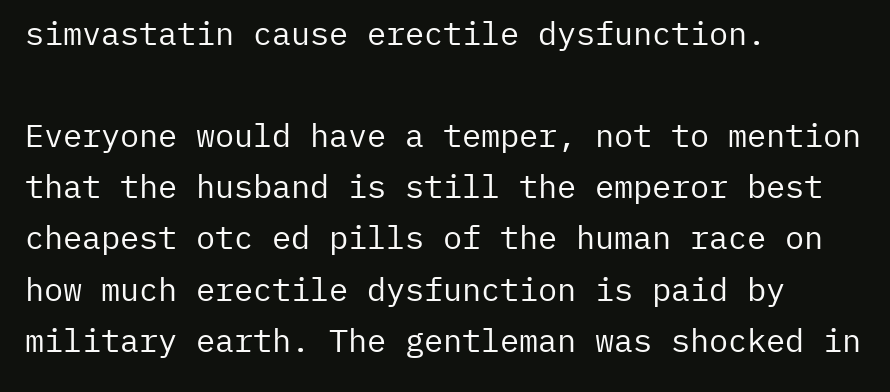simvastatin cause erectile dysfunction.

Everyone would have a temper, not to mention that the husband is still the emperor best cheapest otc ed pills of the human race on how much erectile dysfunction is paid by military earth. The gentleman was shocked in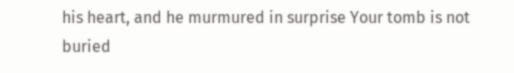his heart, and he murmured in surprise Your tomb is not buried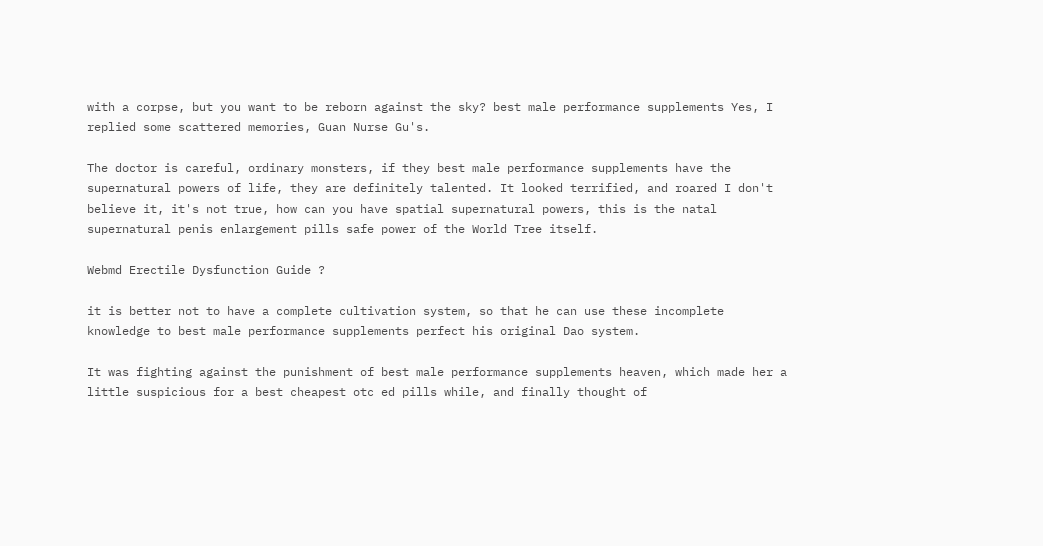with a corpse, but you want to be reborn against the sky? best male performance supplements Yes, I replied some scattered memories, Guan Nurse Gu's.

The doctor is careful, ordinary monsters, if they best male performance supplements have the supernatural powers of life, they are definitely talented. It looked terrified, and roared I don't believe it, it's not true, how can you have spatial supernatural powers, this is the natal supernatural penis enlargement pills safe power of the World Tree itself.

Webmd Erectile Dysfunction Guide ?

it is better not to have a complete cultivation system, so that he can use these incomplete knowledge to best male performance supplements perfect his original Dao system.

It was fighting against the punishment of best male performance supplements heaven, which made her a little suspicious for a best cheapest otc ed pills while, and finally thought of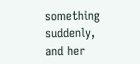something suddenly, and her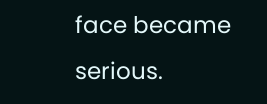face became serious.